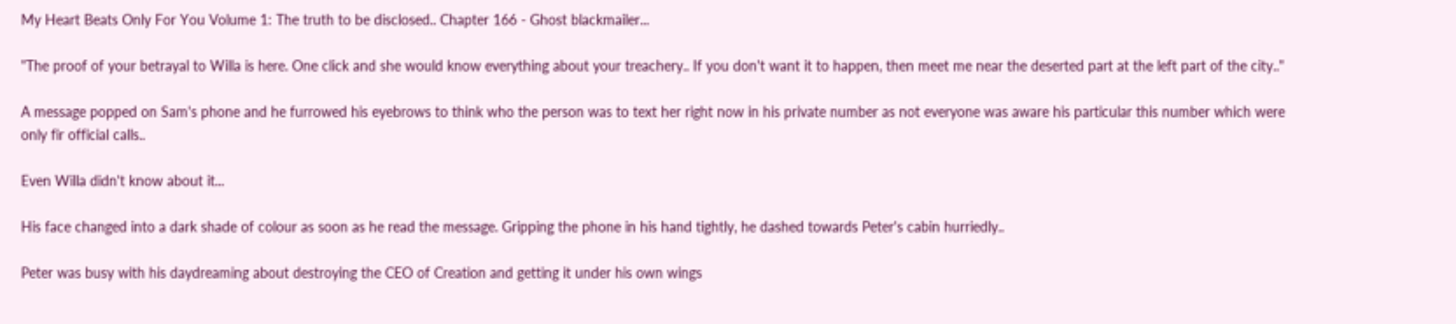My Heart Beats Only For You Volume 1: The truth to be disclosed.. Chapter 166 - Ghost blackmailer...

"The proof of your betrayal to Willa is here. One click and she would know everything about your treachery.. If you don't want it to happen, then meet me near the deserted part at the left part of the city.."

A message popped on Sam's phone and he furrowed his eyebrows to think who the person was to text her right now in his private number as not everyone was aware his particular this number which were only fir official calls..

Even Willa didn't know about it...

His face changed into a dark shade of colour as soon as he read the message. Gripping the phone in his hand tightly, he dashed towards Peter's cabin hurriedly..

Peter was busy with his daydreaming about destroying the CEO of Creation and getting it under his own wings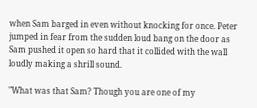when Sam barged in even without knocking for once. Peter jumped in fear from the sudden loud bang on the door as Sam pushed it open so hard that it collided with the wall loudly making a shrill sound.

"What was that Sam? Though you are one of my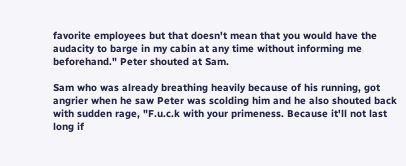favorite employees but that doesn't mean that you would have the audacity to barge in my cabin at any time without informing me beforehand." Peter shouted at Sam.

Sam who was already breathing heavily because of his running, got angrier when he saw Peter was scolding him and he also shouted back with sudden rage, "F.u.c.k with your primeness. Because it'll not last long if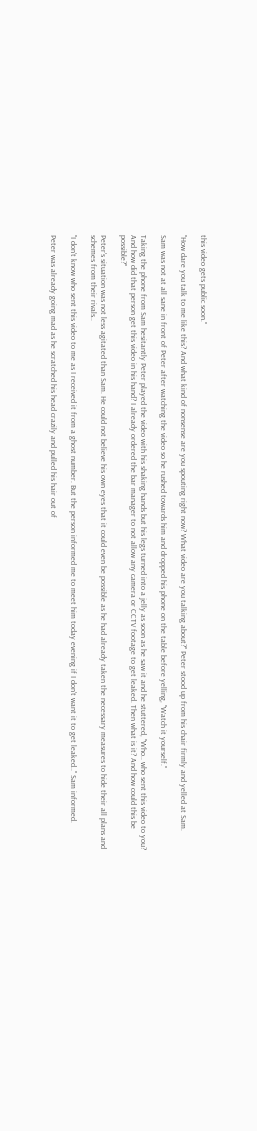this video gets public soon."

"How dare you talk to me like this? And what kind of nonsense are you spouting right now? What video are you talking about?" Peter stood up from his chair firmly and yelled at Sam.

Sam was not at all sane in front of Peter after watching the video so he rushed towards him and dropped his phone on the table before yelling, "Watch it yourself."

Taking the phone from Sam hesitantly Peter played the video with his shaking hands but his legs turned into a jelly as soon as he saw it and he stuttered, "Who.. who sent this video to you? And how did that person get this video in his hand? I already ordered the bar manager to not allow any camera or CCTV footage to get leaked. Then what is it? And how could this be possible?"

Peter's situation was not less agitated than Sam. He could not believe his own eyes that it could even be possible as he had already taken the necessary measures to hide their all plans and schemes from their rivals..

"I don't know who sent this video to me as I received it from a ghost number. But the person informed me to meet him today evening if I don't want it to get leaked.." Sam informed.

Peter was already going mad as he scratched his head crazily and pulled his hair out of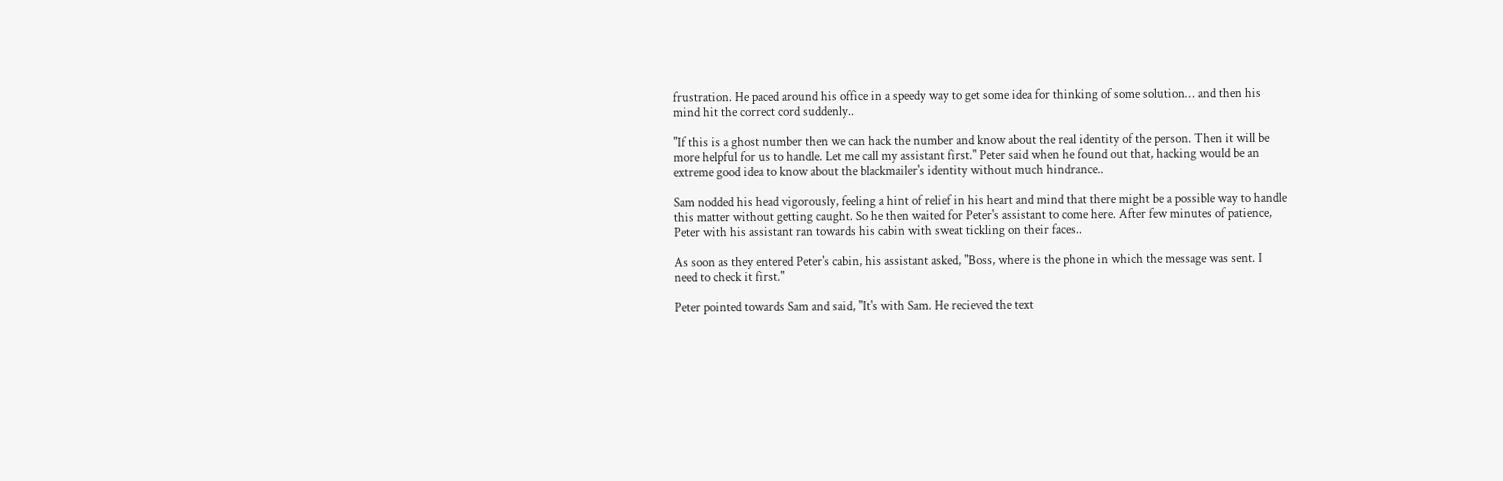frustration. He paced around his office in a speedy way to get some idea for thinking of some solution… and then his mind hit the correct cord suddenly..

"If this is a ghost number then we can hack the number and know about the real identity of the person. Then it will be more helpful for us to handle. Let me call my assistant first." Peter said when he found out that, hacking would be an extreme good idea to know about the blackmailer's identity without much hindrance..

Sam nodded his head vigorously, feeling a hint of relief in his heart and mind that there might be a possible way to handle this matter without getting caught. So he then waited for Peter's assistant to come here. After few minutes of patience, Peter with his assistant ran towards his cabin with sweat tickling on their faces..

As soon as they entered Peter's cabin, his assistant asked, "Boss, where is the phone in which the message was sent. I need to check it first."

Peter pointed towards Sam and said, "It's with Sam. He recieved the text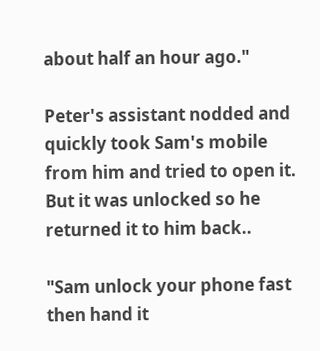about half an hour ago."

Peter's assistant nodded and quickly took Sam's mobile from him and tried to open it. But it was unlocked so he returned it to him back..

"Sam unlock your phone fast then hand it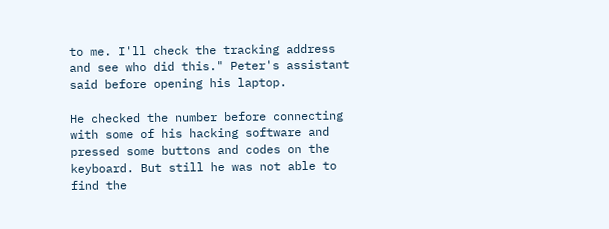to me. I'll check the tracking address and see who did this." Peter's assistant said before opening his laptop.

He checked the number before connecting with some of his hacking software and pressed some buttons and codes on the keyboard. But still he was not able to find the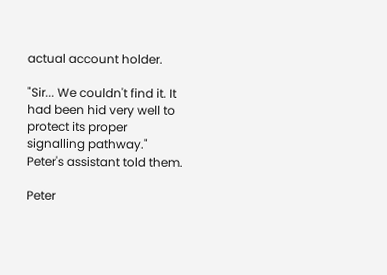actual account holder.

"Sir... We couldn't find it. It had been hid very well to protect its proper signalling pathway." Peter's assistant told them.

Peter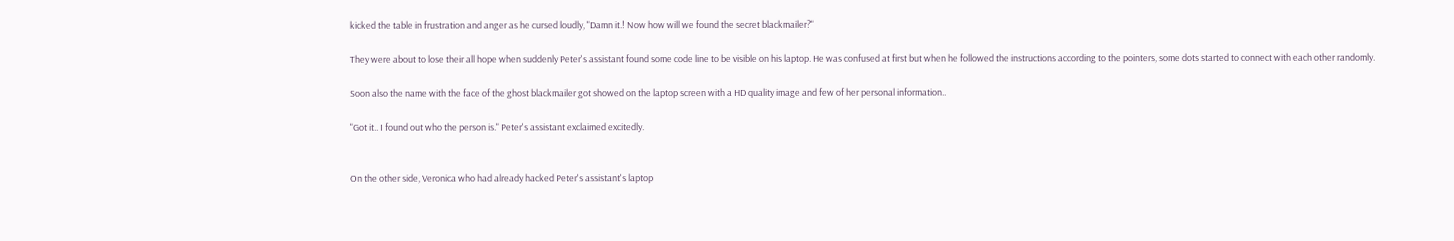kicked the table in frustration and anger as he cursed loudly, "Damn it.! Now how will we found the secret blackmailer?"

They were about to lose their all hope when suddenly Peter's assistant found some code line to be visible on his laptop. He was confused at first but when he followed the instructions according to the pointers, some dots started to connect with each other randomly.

Soon also the name with the face of the ghost blackmailer got showed on the laptop screen with a HD quality image and few of her personal information..

"Got it.. I found out who the person is." Peter's assistant exclaimed excitedly.


On the other side, Veronica who had already hacked Peter's assistant's laptop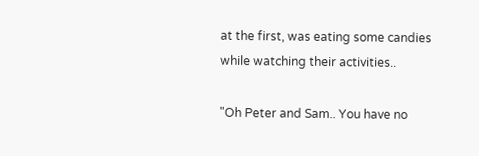at the first, was eating some candies while watching their activities..

"Oh Peter and Sam.. You have no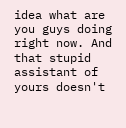idea what are you guys doing right now. And that stupid assistant of yours doesn't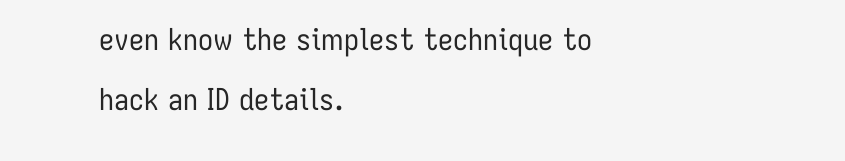even know the simplest technique to hack an ID details.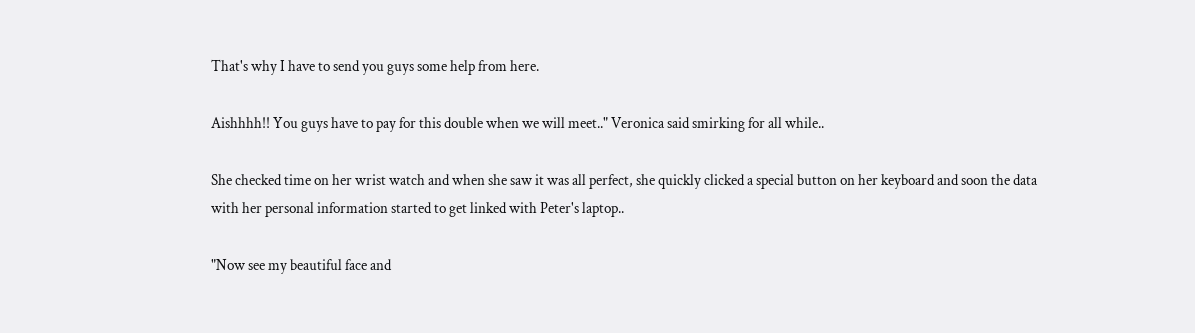That's why I have to send you guys some help from here.

Aishhhh!! You guys have to pay for this double when we will meet.." Veronica said smirking for all while..

She checked time on her wrist watch and when she saw it was all perfect, she quickly clicked a special button on her keyboard and soon the data with her personal information started to get linked with Peter's laptop..

"Now see my beautiful face and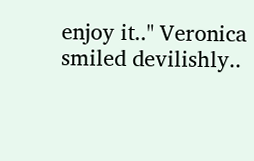enjoy it.." Veronica smiled devilishly..